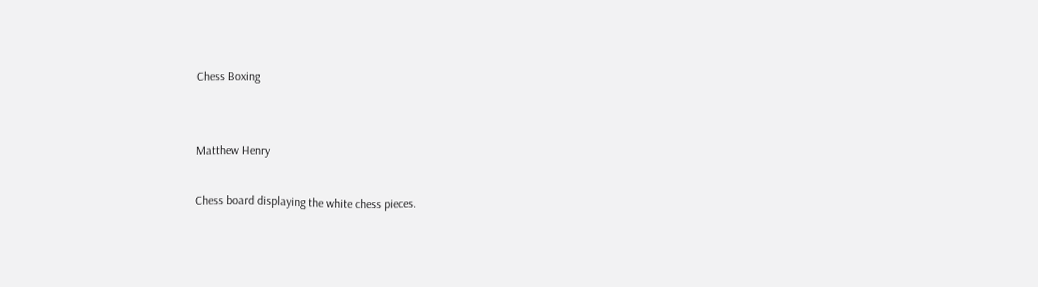Chess Boxing


Matthew Henry

Chess board displaying the white chess pieces.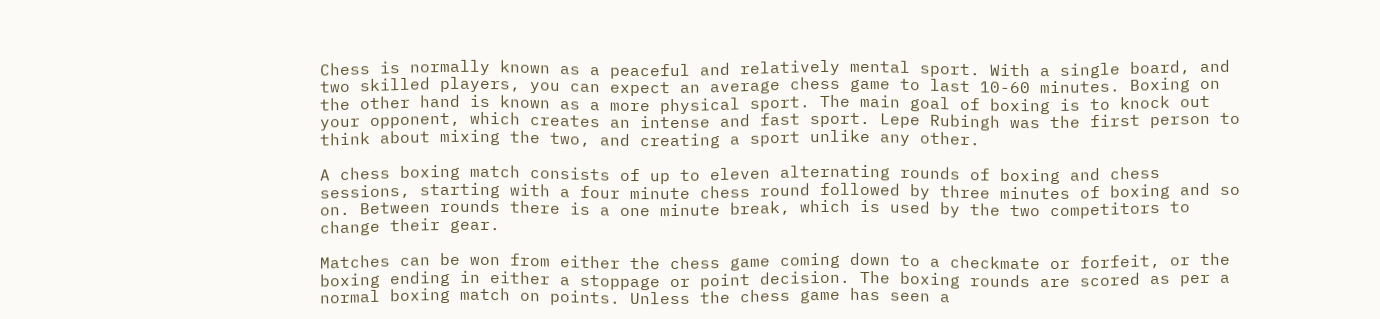Chess is normally known as a peaceful and relatively mental sport. With a single board, and two skilled players, you can expect an average chess game to last 10-60 minutes. Boxing on the other hand is known as a more physical sport. The main goal of boxing is to knock out your opponent, which creates an intense and fast sport. Lepe Rubingh was the first person to think about mixing the two, and creating a sport unlike any other.

A chess boxing match consists of up to eleven alternating rounds of boxing and chess sessions, starting with a four minute chess round followed by three minutes of boxing and so on. Between rounds there is a one minute break, which is used by the two competitors to change their gear.

Matches can be won from either the chess game coming down to a checkmate or forfeit, or the boxing ending in either a stoppage or point decision. The boxing rounds are scored as per a normal boxing match on points. Unless the chess game has seen a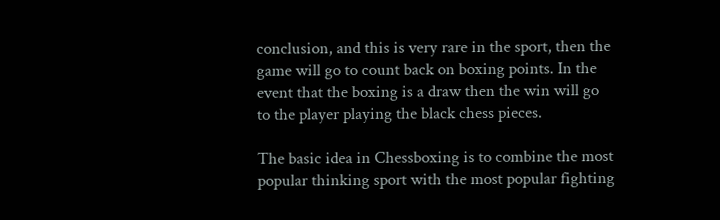conclusion, and this is very rare in the sport, then the game will go to count back on boxing points. In the event that the boxing is a draw then the win will go to the player playing the black chess pieces.

The basic idea in Chessboxing is to combine the most popular thinking sport with the most popular fighting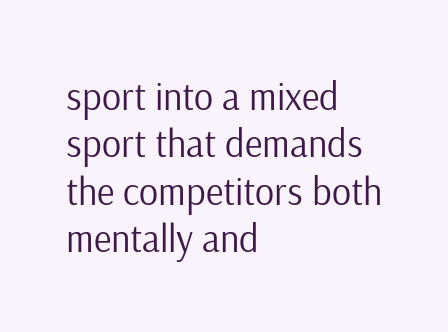sport into a mixed sport that demands the competitors both mentally and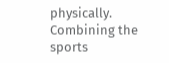physically. Combining the sports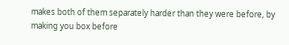makes both of them separately harder than they were before, by making you box before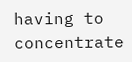having to concentrate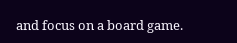and focus on a board game.